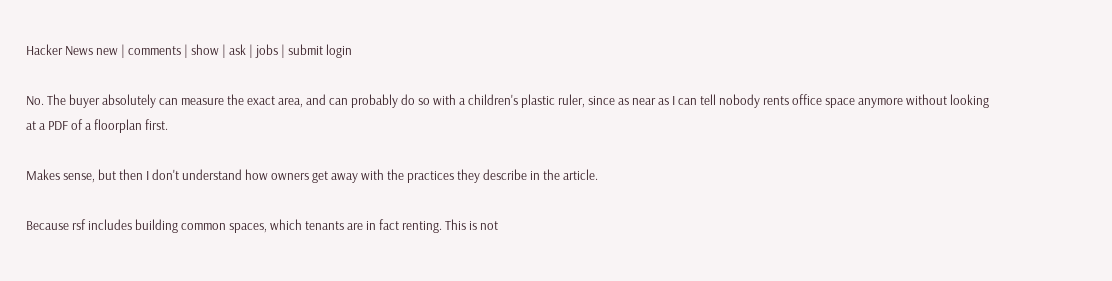Hacker News new | comments | show | ask | jobs | submit login

No. The buyer absolutely can measure the exact area, and can probably do so with a children's plastic ruler, since as near as I can tell nobody rents office space anymore without looking at a PDF of a floorplan first.

Makes sense, but then I don't understand how owners get away with the practices they describe in the article.

Because rsf includes building common spaces, which tenants are in fact renting. This is not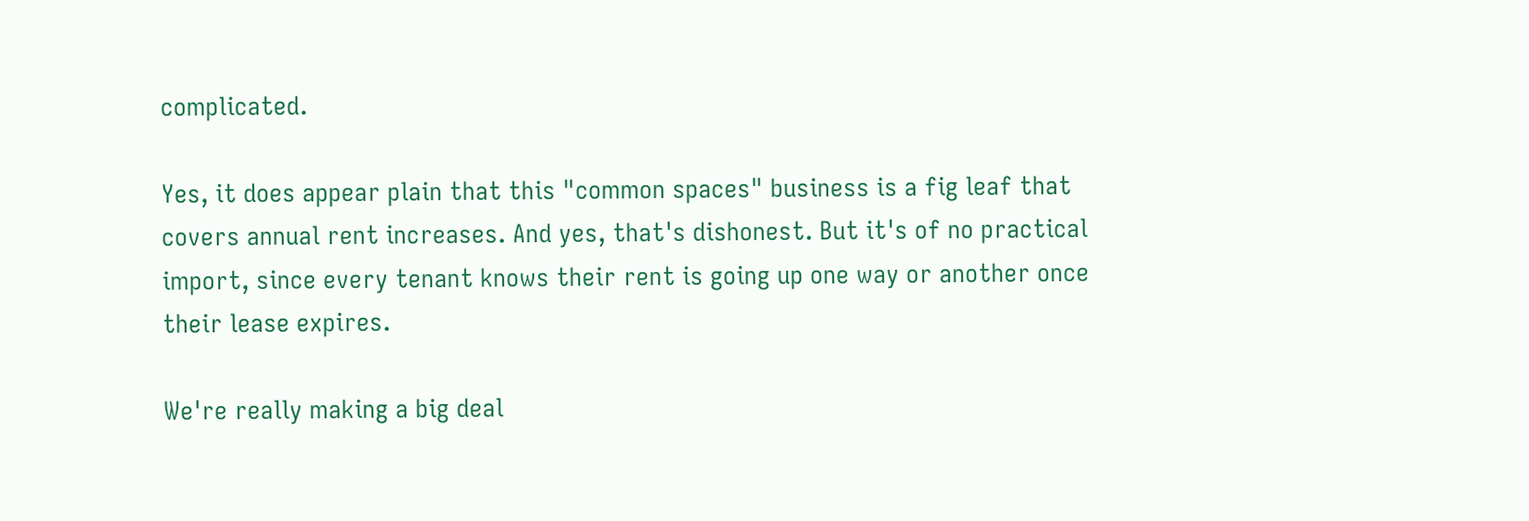complicated.

Yes, it does appear plain that this "common spaces" business is a fig leaf that covers annual rent increases. And yes, that's dishonest. But it's of no practical import, since every tenant knows their rent is going up one way or another once their lease expires.

We're really making a big deal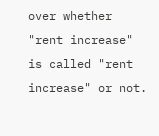over whether "rent increase" is called "rent increase" or not.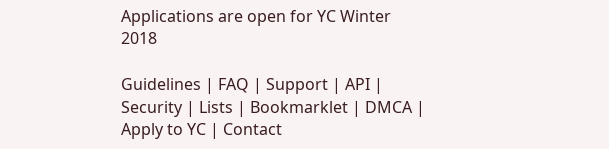Applications are open for YC Winter 2018

Guidelines | FAQ | Support | API | Security | Lists | Bookmarklet | DMCA | Apply to YC | Contact